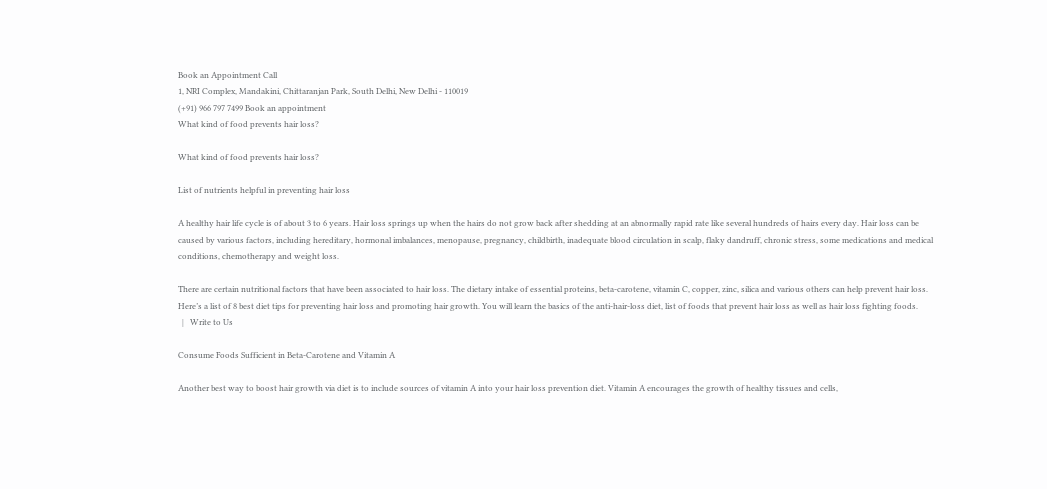Book an Appointment Call
1, NRI Complex, Mandakini, Chittaranjan Park, South Delhi, New Delhi - 110019
(+91) 966 797 7499 Book an appointment
What kind of food prevents hair loss?

What kind of food prevents hair loss?

List of nutrients helpful in preventing hair loss

A healthy hair life cycle is of about 3 to 6 years. Hair loss springs up when the hairs do not grow back after shedding at an abnormally rapid rate like several hundreds of hairs every day. Hair loss can be caused by various factors, including hereditary, hormonal imbalances, menopause, pregnancy, childbirth, inadequate blood circulation in scalp, flaky dandruff, chronic stress, some medications and medical conditions, chemotherapy and weight loss.

There are certain nutritional factors that have been associated to hair loss. The dietary intake of essential proteins, beta-carotene, vitamin C, copper, zinc, silica and various others can help prevent hair loss. Here’s a list of 8 best diet tips for preventing hair loss and promoting hair growth. You will learn the basics of the anti-hair-loss diet, list of foods that prevent hair loss as well as hair loss fighting foods.
  |   Write to Us

Consume Foods Sufficient in Beta-Carotene and Vitamin A

Another best way to boost hair growth via diet is to include sources of vitamin A into your hair loss prevention diet. Vitamin A encourages the growth of healthy tissues and cells,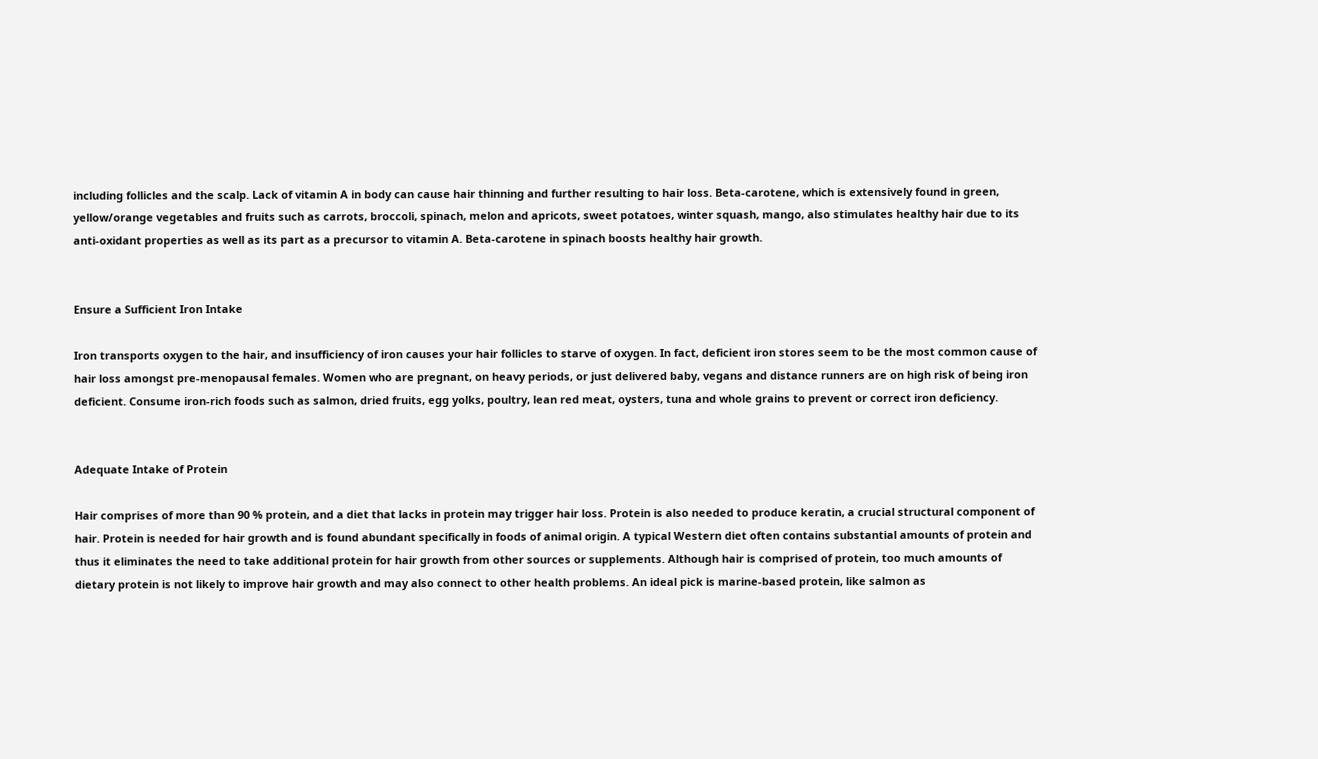including follicles and the scalp. Lack of vitamin A in body can cause hair thinning and further resulting to hair loss. Beta-carotene, which is extensively found in green, yellow/orange vegetables and fruits such as carrots, broccoli, spinach, melon and apricots, sweet potatoes, winter squash, mango, also stimulates healthy hair due to its anti-oxidant properties as well as its part as a precursor to vitamin A. Beta-carotene in spinach boosts healthy hair growth.


Ensure a Sufficient Iron Intake

Iron transports oxygen to the hair, and insufficiency of iron causes your hair follicles to starve of oxygen. In fact, deficient iron stores seem to be the most common cause of hair loss amongst pre-menopausal females. Women who are pregnant, on heavy periods, or just delivered baby, vegans and distance runners are on high risk of being iron deficient. Consume iron-rich foods such as salmon, dried fruits, egg yolks, poultry, lean red meat, oysters, tuna and whole grains to prevent or correct iron deficiency.


Adequate Intake of Protein

Hair comprises of more than 90 % protein, and a diet that lacks in protein may trigger hair loss. Protein is also needed to produce keratin, a crucial structural component of hair. Protein is needed for hair growth and is found abundant specifically in foods of animal origin. A typical Western diet often contains substantial amounts of protein and thus it eliminates the need to take additional protein for hair growth from other sources or supplements. Although hair is comprised of protein, too much amounts of dietary protein is not likely to improve hair growth and may also connect to other health problems. An ideal pick is marine-based protein, like salmon as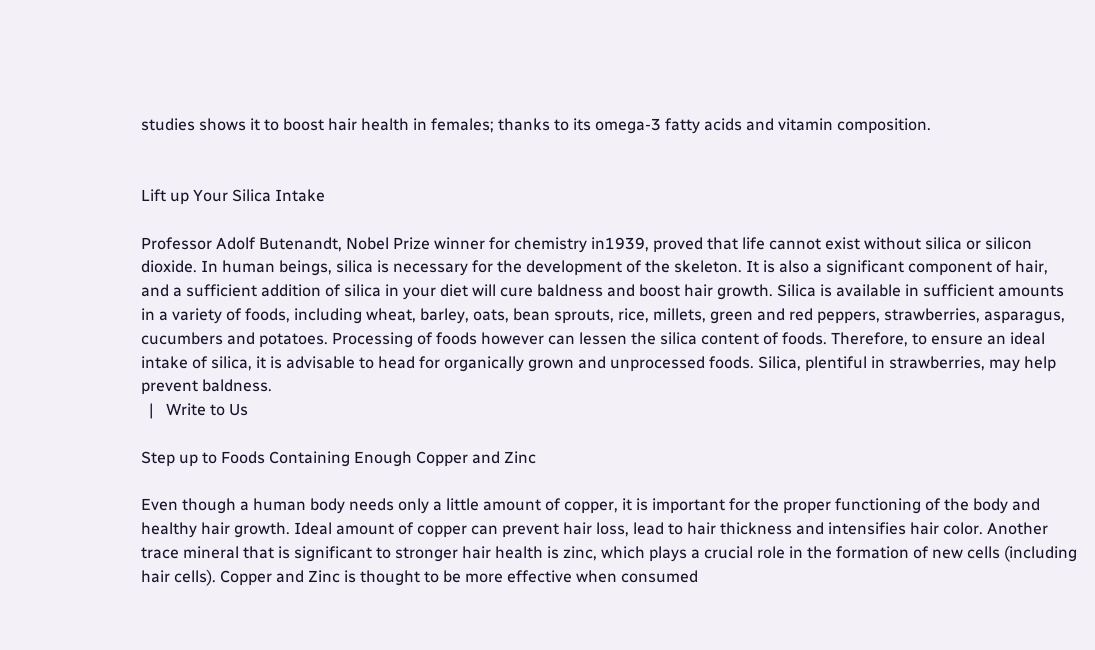studies shows it to boost hair health in females; thanks to its omega-3 fatty acids and vitamin composition.


Lift up Your Silica Intake

Professor Adolf Butenandt, Nobel Prize winner for chemistry in1939, proved that life cannot exist without silica or silicon dioxide. In human beings, silica is necessary for the development of the skeleton. It is also a significant component of hair, and a sufficient addition of silica in your diet will cure baldness and boost hair growth. Silica is available in sufficient amounts in a variety of foods, including wheat, barley, oats, bean sprouts, rice, millets, green and red peppers, strawberries, asparagus, cucumbers and potatoes. Processing of foods however can lessen the silica content of foods. Therefore, to ensure an ideal intake of silica, it is advisable to head for organically grown and unprocessed foods. Silica, plentiful in strawberries, may help prevent baldness.
  |   Write to Us

Step up to Foods Containing Enough Copper and Zinc

Even though a human body needs only a little amount of copper, it is important for the proper functioning of the body and healthy hair growth. Ideal amount of copper can prevent hair loss, lead to hair thickness and intensifies hair color. Another trace mineral that is significant to stronger hair health is zinc, which plays a crucial role in the formation of new cells (including hair cells). Copper and Zinc is thought to be more effective when consumed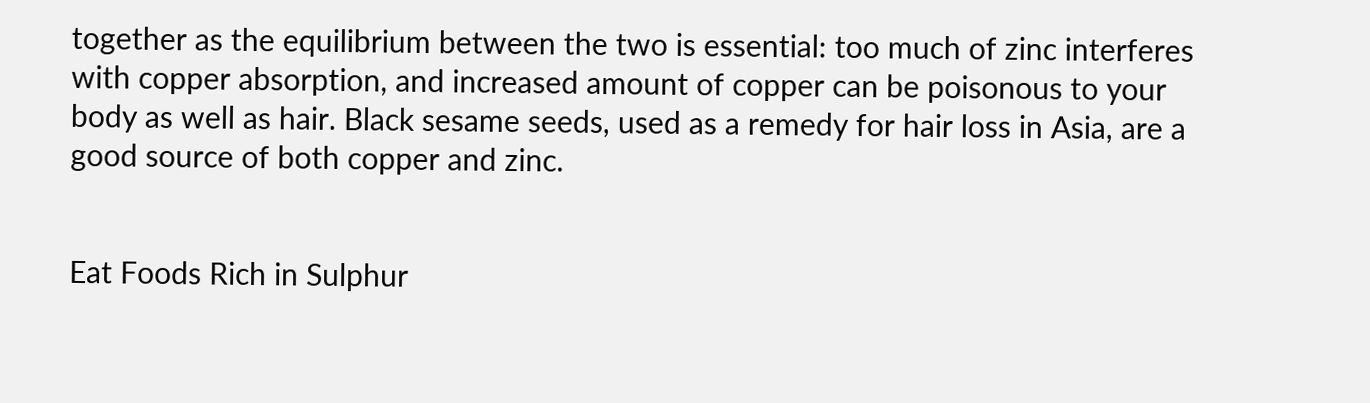together as the equilibrium between the two is essential: too much of zinc interferes with copper absorption, and increased amount of copper can be poisonous to your body as well as hair. Black sesame seeds, used as a remedy for hair loss in Asia, are a good source of both copper and zinc.


Eat Foods Rich in Sulphur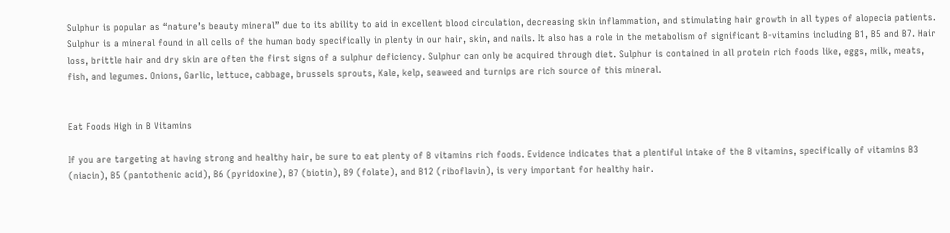Sulphur is popular as “nature’s beauty mineral” due to its ability to aid in excellent blood circulation, decreasing skin inflammation, and stimulating hair growth in all types of alopecia patients. Sulphur is a mineral found in all cells of the human body specifically in plenty in our hair, skin, and nails. It also has a role in the metabolism of significant B-vitamins including B1, B5 and B7. Hair loss, brittle hair and dry skin are often the first signs of a sulphur deficiency. Sulphur can only be acquired through diet. Sulphur is contained in all protein rich foods like, eggs, milk, meats, fish, and legumes. Onions, Garlic, lettuce, cabbage, brussels sprouts, Kale, kelp, seaweed and turnips are rich source of this mineral.


Eat Foods High in B Vitamins

If you are targeting at having strong and healthy hair, be sure to eat plenty of B vitamins rich foods. Evidence indicates that a plentiful intake of the B vitamins, specifically of vitamins B3 (niacin), B5 (pantothenic acid), B6 (pyridoxine), B7 (biotin), B9 (folate), and B12 (riboflavin), is very important for healthy hair.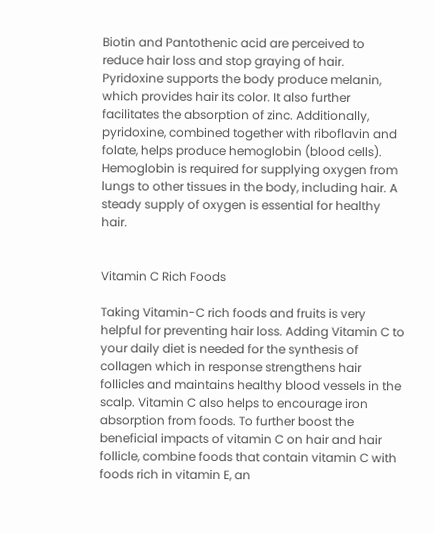Biotin and Pantothenic acid are perceived to reduce hair loss and stop graying of hair. Pyridoxine supports the body produce melanin, which provides hair its color. It also further facilitates the absorption of zinc. Additionally, pyridoxine, combined together with riboflavin and folate, helps produce hemoglobin (blood cells). Hemoglobin is required for supplying oxygen from lungs to other tissues in the body, including hair. A steady supply of oxygen is essential for healthy hair.


Vitamin C Rich Foods

Taking Vitamin-C rich foods and fruits is very helpful for preventing hair loss. Adding Vitamin C to your daily diet is needed for the synthesis of collagen which in response strengthens hair follicles and maintains healthy blood vessels in the scalp. Vitamin C also helps to encourage iron absorption from foods. To further boost the beneficial impacts of vitamin C on hair and hair follicle, combine foods that contain vitamin C with foods rich in vitamin E, an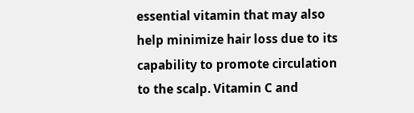essential vitamin that may also help minimize hair loss due to its capability to promote circulation to the scalp. Vitamin C and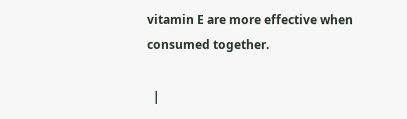vitamin E are more effective when consumed together.

  |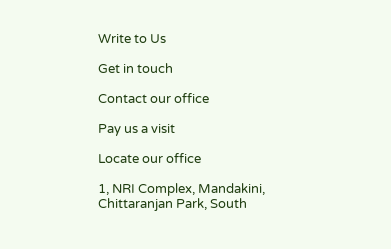Write to Us

Get in touch

Contact our office

Pay us a visit

Locate our office

1, NRI Complex, Mandakini,
Chittaranjan Park, South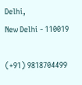Delhi,
New Delhi - 110019

(+91) 9818704499